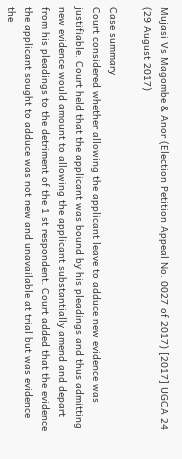Mujasi Vs Magombe & Anor (Election Petition Appeal No. 0027 of 2017) [2017] UGCA 24 (29 August 2017)

Case summary
Court considered whether allowing the applicant leave to adduce new evidence was justifiable. Court held that the applicant was bound by his pleadings and thus admitting new evidence would amount to allowing the applicant substantially amend and depart from his pleadings to the detriment of the 1 st respondent. Court added that the evidence the applicant sought to adduce was not new and unavailable at trial but was evidence the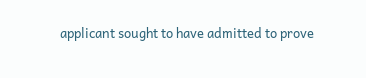applicant sought to have admitted to prove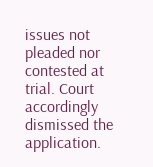issues not pleaded nor contested at trial. Court accordingly dismissed the application.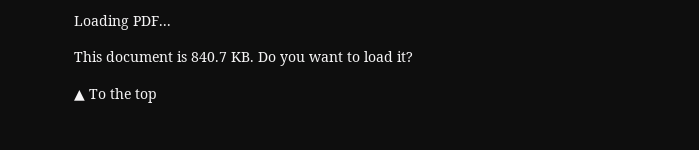Loading PDF...

This document is 840.7 KB. Do you want to load it?

▲ To the top